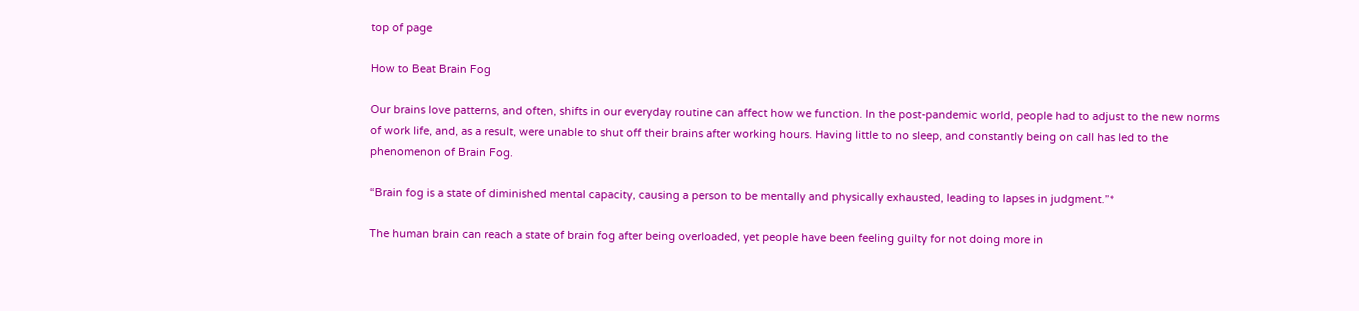top of page

How to Beat Brain Fog

Our brains love patterns, and often, shifts in our everyday routine can affect how we function. In the post-pandemic world, people had to adjust to the new norms of work life, and, as a result, were unable to shut off their brains after working hours. Having little to no sleep, and constantly being on call has led to the phenomenon of Brain Fog.

“Brain fog is a state of diminished mental capacity, causing a person to be mentally and physically exhausted, leading to lapses in judgment.”*

The human brain can reach a state of brain fog after being overloaded, yet people have been feeling guilty for not doing more in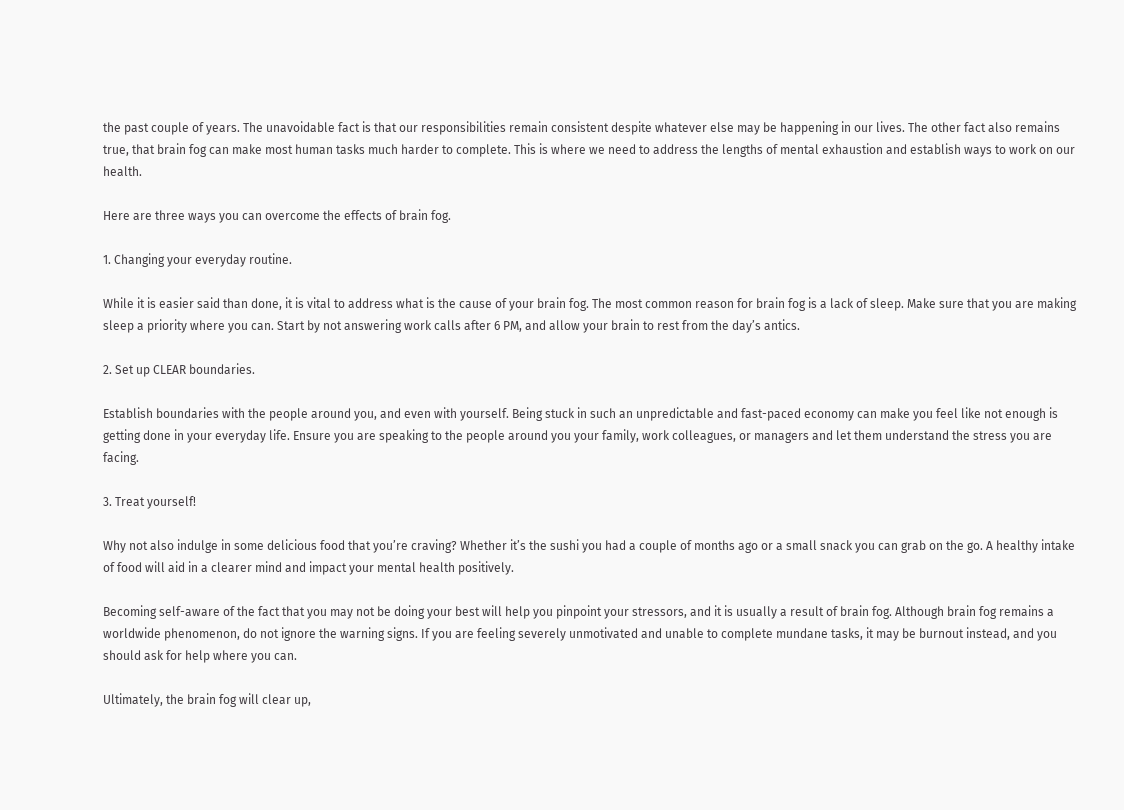the past couple of years. The unavoidable fact is that our responsibilities remain consistent despite whatever else may be happening in our lives. The other fact also remains true, that brain fog can make most human tasks much harder to complete. This is where we need to address the lengths of mental exhaustion and establish ways to work on our health.

Here are three ways you can overcome the effects of brain fog.

1. Changing your everyday routine.

While it is easier said than done, it is vital to address what is the cause of your brain fog. The most common reason for brain fog is a lack of sleep. Make sure that you are making sleep a priority where you can. Start by not answering work calls after 6 PM, and allow your brain to rest from the day’s antics.

2. Set up CLEAR boundaries.

Establish boundaries with the people around you, and even with yourself. Being stuck in such an unpredictable and fast-paced economy can make you feel like not enough is getting done in your everyday life. Ensure you are speaking to the people around you your family, work colleagues, or managers and let them understand the stress you are facing.

3. Treat yourself!

Why not also indulge in some delicious food that you’re craving? Whether it’s the sushi you had a couple of months ago or a small snack you can grab on the go. A healthy intake of food will aid in a clearer mind and impact your mental health positively.

Becoming self-aware of the fact that you may not be doing your best will help you pinpoint your stressors, and it is usually a result of brain fog. Although brain fog remains a worldwide phenomenon, do not ignore the warning signs. If you are feeling severely unmotivated and unable to complete mundane tasks, it may be burnout instead, and you should ask for help where you can.

Ultimately, the brain fog will clear up,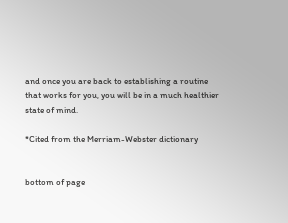and once you are back to establishing a routine that works for you, you will be in a much healthier state of mind.

*Cited from the Merriam-Webster dictionary


bottom of page